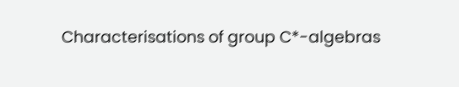Characterisations of group C*-algebras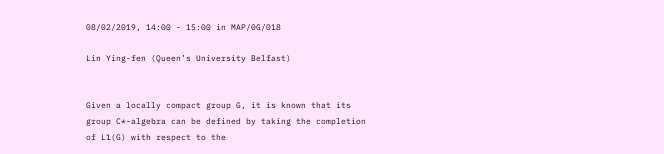08/02/2019, 14:00 - 15:00 in MAP/0G/018

Lin Ying-fen (Queen’s University Belfast)


Given a locally compact group G, it is known that its group C*-algebra can be defined by taking the completion of L1(G) with respect to the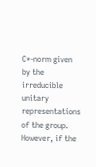C*-norm given by the irreducible unitary representations of the group. However, if the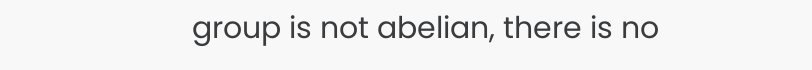group is not abelian, there is no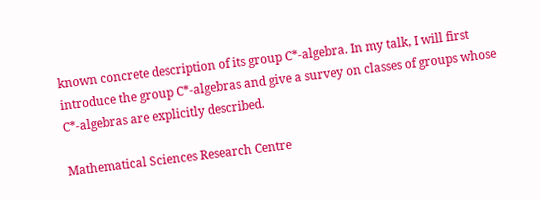known concrete description of its group C*-algebra. In my talk, I will first introduce the group C*-algebras and give a survey on classes of groups whose C*-algebras are explicitly described.

Mathematical Sciences Research Centre